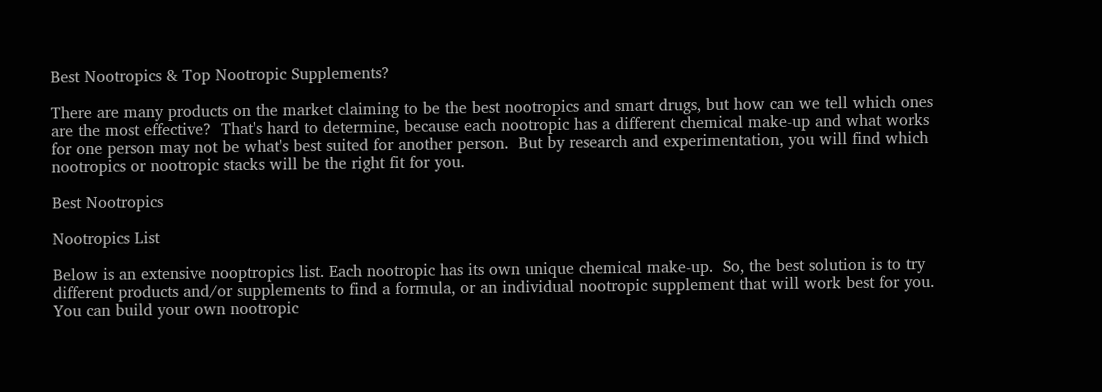Best Nootropics & Top Nootropic Supplements?

There are many products on the market claiming to be the best nootropics and smart drugs, but how can we tell which ones are the most effective?  That's hard to determine, because each nootropic has a different chemical make-up and what works for one person may not be what's best suited for another person.  But by research and experimentation, you will find which nootropics or nootropic stacks will be the right fit for you.

Best Nootropics

Nootropics List

Below is an extensive nooptropics list. Each nootropic has its own unique chemical make-up.  So, the best solution is to try different products and/or supplements to find a formula, or an individual nootropic supplement that will work best for you. You can build your own nootropic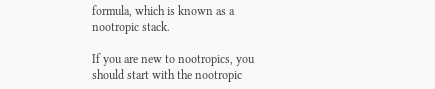formula, which is known as a nootropic stack.

If you are new to nootropics, you should start with the nootropic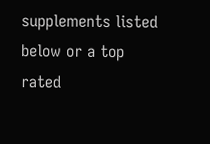supplements listed below or a top rated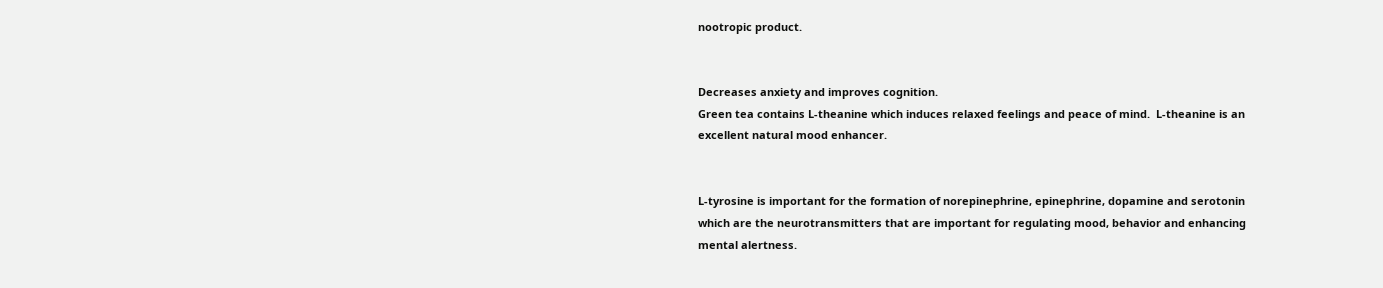nootropic product.


Decreases anxiety and improves cognition.
Green tea contains L-theanine which induces relaxed feelings and peace of mind.  L-theanine is an excellent natural mood enhancer.


L-tyrosine is important for the formation of norepinephrine, epinephrine, dopamine and serotonin which are the neurotransmitters that are important for regulating mood, behavior and enhancing mental alertness.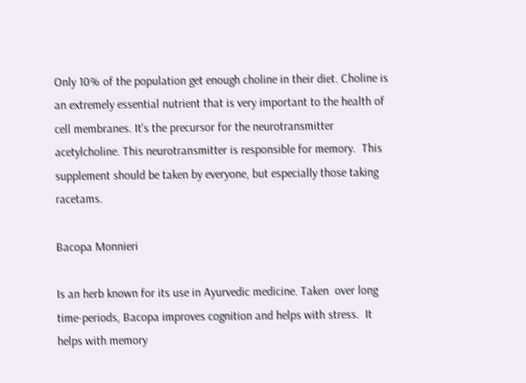Only 10% of the population get enough choline in their diet. Choline is an extremely essential nutrient that is very important to the health of cell membranes. It's the precursor for the neurotransmitter acetylcholine. This neurotransmitter is responsible for memory.  This supplement should be taken by everyone, but especially those taking racetams.

Bacopa Monnieri

Is an herb known for its use in Ayurvedic medicine. Taken  over long time-periods, Bacopa improves cognition and helps with stress.  It helps with memory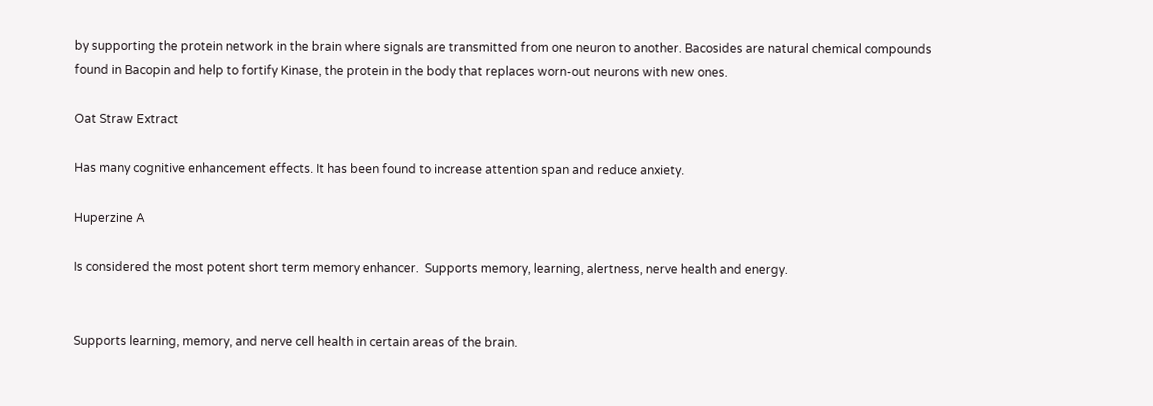by supporting the protein network in the brain where signals are transmitted from one neuron to another. Bacosides are natural chemical compounds found in Bacopin and help to fortify Kinase, the protein in the body that replaces worn-out neurons with new ones.

Oat Straw Extract

Has many cognitive enhancement effects. It has been found to increase attention span and reduce anxiety.

Huperzine A

Is considered the most potent short term memory enhancer.  Supports memory, learning, alertness, nerve health and energy.


Supports learning, memory, and nerve cell health in certain areas of the brain.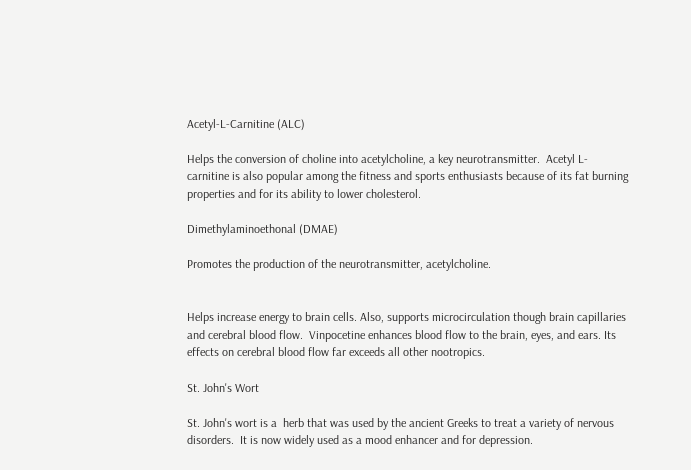Acetyl-L-Carnitine (ALC)

Helps the conversion of choline into acetylcholine, a key neurotransmitter.  Acetyl L-carnitine is also popular among the fitness and sports enthusiasts because of its fat burning properties and for its ability to lower cholesterol.

Dimethylaminoethonal (DMAE)

Promotes the production of the neurotransmitter, acetylcholine.


Helps increase energy to brain cells. Also, supports microcirculation though brain capillaries and cerebral blood flow.  Vinpocetine enhances blood flow to the brain, eyes, and ears. Its effects on cerebral blood flow far exceeds all other nootropics.

St. John's Wort

St. John's wort is a  herb that was used by the ancient Greeks to treat a variety of nervous disorders.  It is now widely used as a mood enhancer and for depression.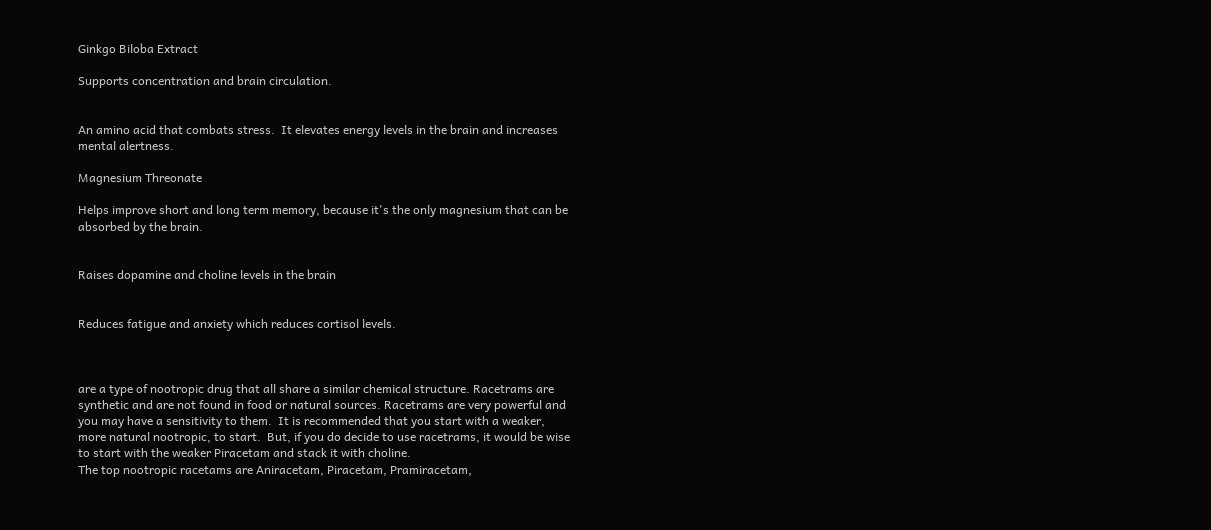Ginkgo Biloba Extract

Supports concentration and brain circulation.


An amino acid that combats stress.  It elevates energy levels in the brain and increases mental alertness.

Magnesium Threonate

Helps improve short and long term memory, because it's the only magnesium that can be absorbed by the brain.


Raises dopamine and choline levels in the brain


Reduces fatigue and anxiety which reduces cortisol levels.



are a type of nootropic drug that all share a similar chemical structure. Racetrams are synthetic and are not found in food or natural sources. Racetrams are very powerful and you may have a sensitivity to them.  It is recommended that you start with a weaker, more natural nootropic, to start.  But, if you do decide to use racetrams, it would be wise to start with the weaker Piracetam and stack it with choline.
The top nootropic racetams are Aniracetam, Piracetam, Pramiracetam,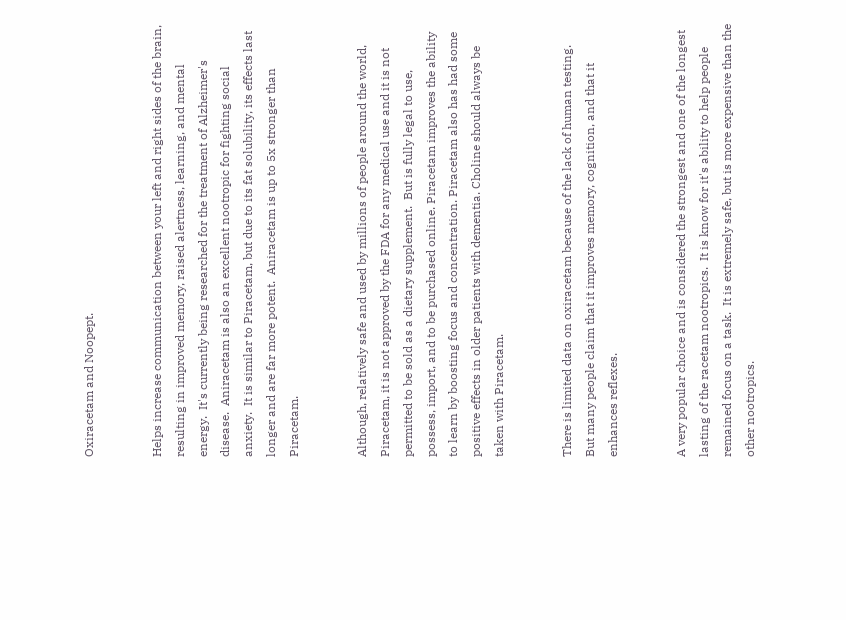Oxiracetam and Noopept.


Helps increase communication between your left and right sides of the brain, resulting in improved memory, raised alertness, learning, and mental energy.  It's currently being researched for the treatment of Alzheimer's disease.  Aniracetam is also an excellent nootropic for fighting social anxiety.  It is similar to Piracetam, but due to its fat solubility, its effects last longer and are far more potent.  Aniracetam is up to 5x stronger than Piracetam.


Although, relatively safe and used by millions of people around the world, Piracetam, it is not approved by the FDA for any medical use and it is not permitted to be sold as a dietary supplement.  But is fully legal to use, possess, import, and to be purchased online. Piracetam improves the ability to learn by boosting focus and concentration. Piracetam also has had some positive effects in older patients with dementia. Choline should always be taken with Piracetam.


There is limited data on oxiracetam because of the lack of human testing.  But many people claim that it improves memory, cognition, and that it enhances reflexes.


A very popular choice and is considered the strongest and one of the longest lasting of the racetam nootropics.  It is know for it's ability to help people remained focus on a task.  It is extremely safe, but is more expensive than the other nootropics.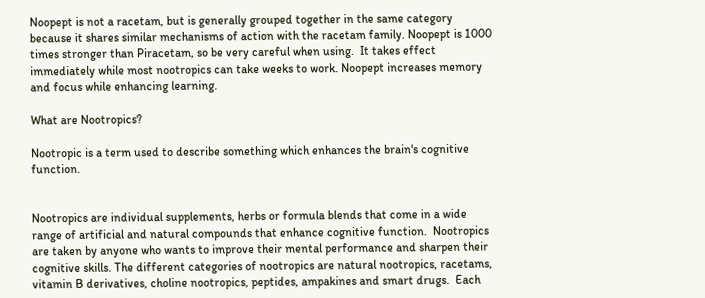Noopept is not a racetam, but is generally grouped together in the same category because it shares similar mechanisms of action with the racetam family. Noopept is 1000 times stronger than Piracetam, so be very careful when using.  It takes effect immediately while most nootropics can take weeks to work. Noopept increases memory and focus while enhancing learning.

What are Nootropics?

Nootropic is a term used to describe something which enhances the brain's cognitive function.


Nootropics are individual supplements, herbs or formula blends that come in a wide range of artificial and natural compounds that enhance cognitive function.  Nootropics are taken by anyone who wants to improve their mental performance and sharpen their cognitive skills. The different categories of nootropics are natural nootropics, racetams, vitamin B derivatives, choline nootropics, peptides, ampakines and smart drugs.  Each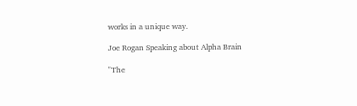works in a unique way.

Joe Rogan Speaking about Alpha Brain

"The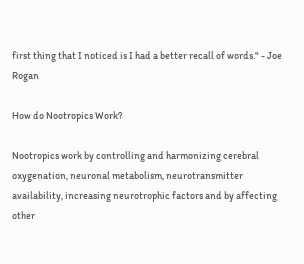first thing that I noticed is I had a better recall of words." - Joe Rogan

How do Nootropics Work?

Nootropics work by controlling and harmonizing cerebral oxygenation, neuronal metabolism, neurotransmitter availability, increasing neurotrophic factors and by affecting other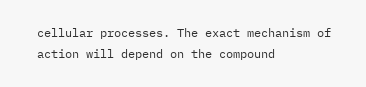cellular processes. The exact mechanism of action will depend on the compound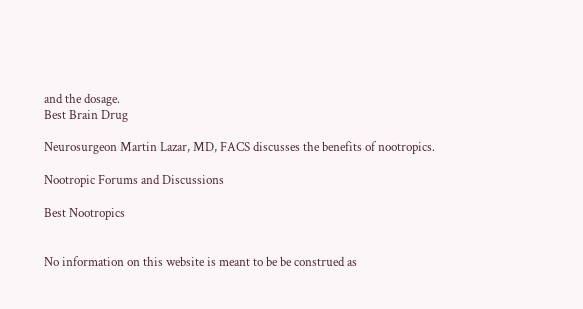and the dosage.
Best Brain Drug

Neurosurgeon Martin Lazar, MD, FACS discusses the benefits of nootropics.

Nootropic Forums and Discussions

Best Nootropics


No information on this website is meant to be be construed as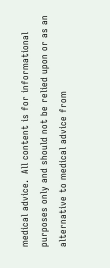medical advice.  All content is for informational purposes only and should not be relied upon or as an alternative to medical advice from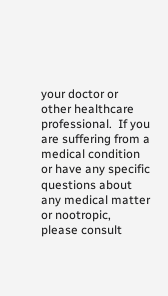your doctor or other healthcare professional.  If you are suffering from a medical condition or have any specific questions about any medical matter or nootropic, please consult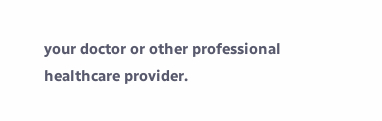your doctor or other professional healthcare provider.